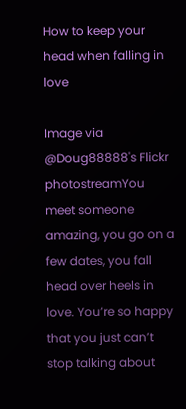How to keep your head when falling in love

Image via @Doug88888's Flickr photostreamYou meet someone amazing, you go on a few dates, you fall head over heels in love. You’re so happy that you just can’t stop talking about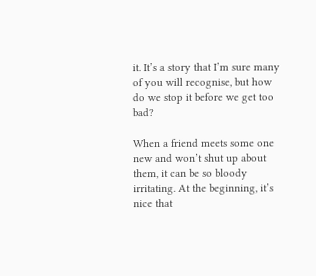it. It’s a story that I’m sure many of you will recognise, but how do we stop it before we get too bad?

When a friend meets some one new and won’t shut up about them, it can be so bloody irritating. At the beginning, it’s nice that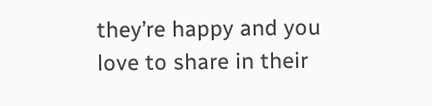they’re happy and you love to share in their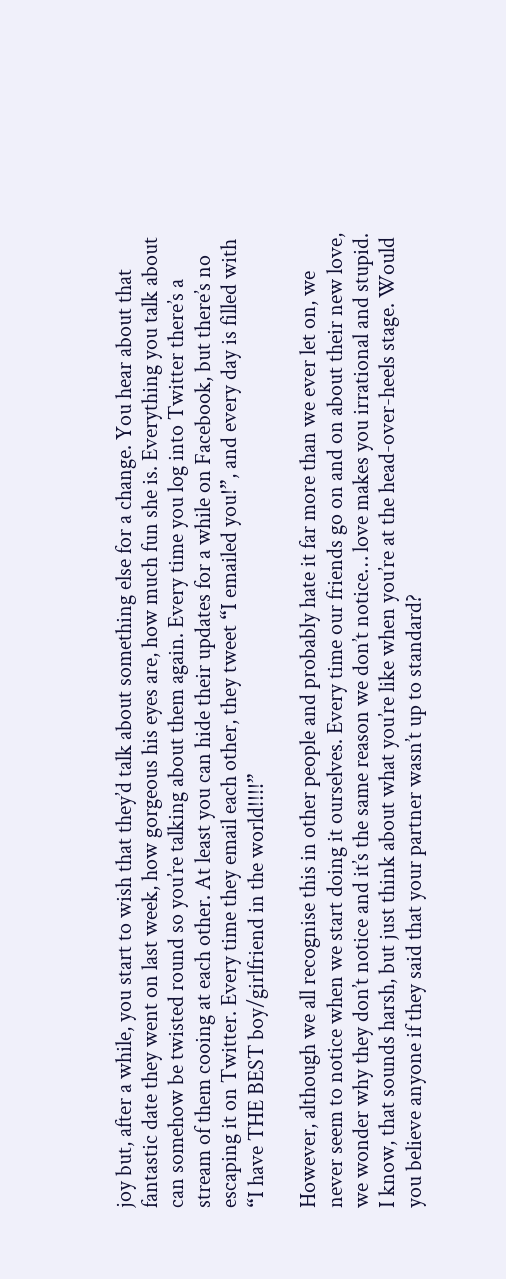joy but, after a while, you start to wish that they’d talk about something else for a change. You hear about that fantastic date they went on last week, how gorgeous his eyes are, how much fun she is. Everything you talk about can somehow be twisted round so you’re talking about them again. Every time you log into Twitter there’s a stream of them cooing at each other. At least you can hide their updates for a while on Facebook, but there’s no escaping it on Twitter. Every time they email each other, they tweet “I emailed you!”, and every day is filled with “I have THE BEST boy/girlfriend in the world!!!!”

However, although we all recognise this in other people and probably hate it far more than we ever let on, we never seem to notice when we start doing it ourselves. Every time our friends go on and on about their new love, we wonder why they don’t notice and it’s the same reason we don’t notice… love makes you irrational and stupid. I know, that sounds harsh, but just think about what you’re like when you’re at the head-over-heels stage. Would you believe anyone if they said that your partner wasn’t up to standard?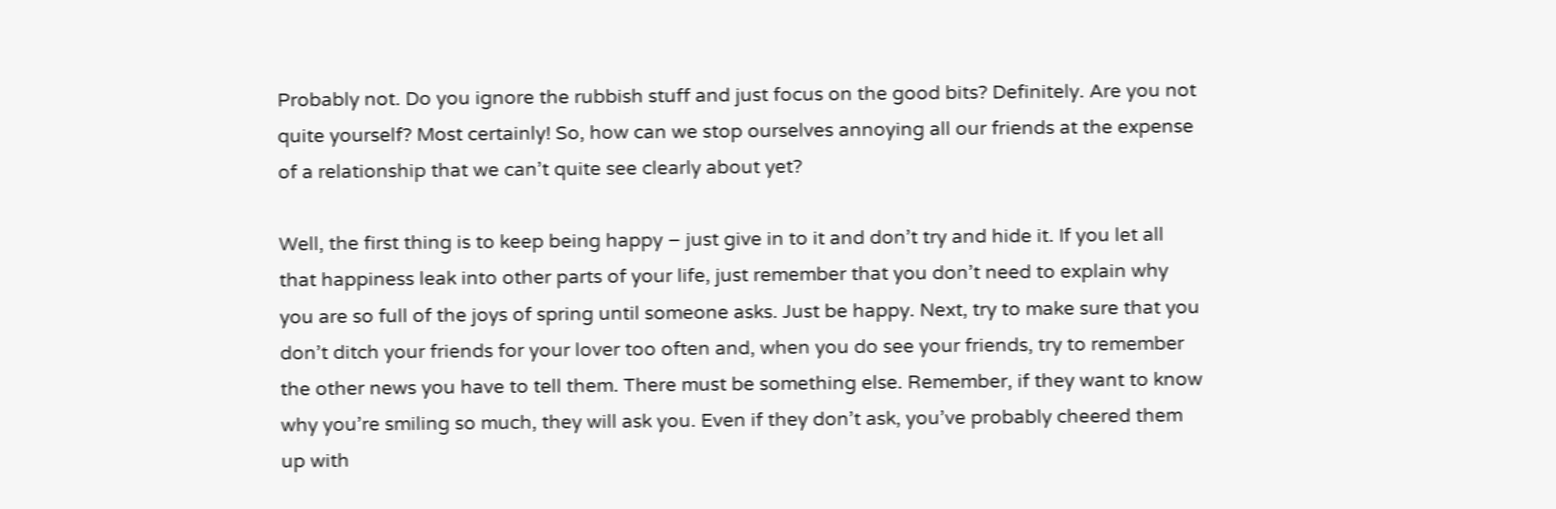Probably not. Do you ignore the rubbish stuff and just focus on the good bits? Definitely. Are you not quite yourself? Most certainly! So, how can we stop ourselves annoying all our friends at the expense of a relationship that we can’t quite see clearly about yet?

Well, the first thing is to keep being happy – just give in to it and don’t try and hide it. If you let all that happiness leak into other parts of your life, just remember that you don’t need to explain why you are so full of the joys of spring until someone asks. Just be happy. Next, try to make sure that you don’t ditch your friends for your lover too often and, when you do see your friends, try to remember the other news you have to tell them. There must be something else. Remember, if they want to know why you’re smiling so much, they will ask you. Even if they don’t ask, you’ve probably cheered them up with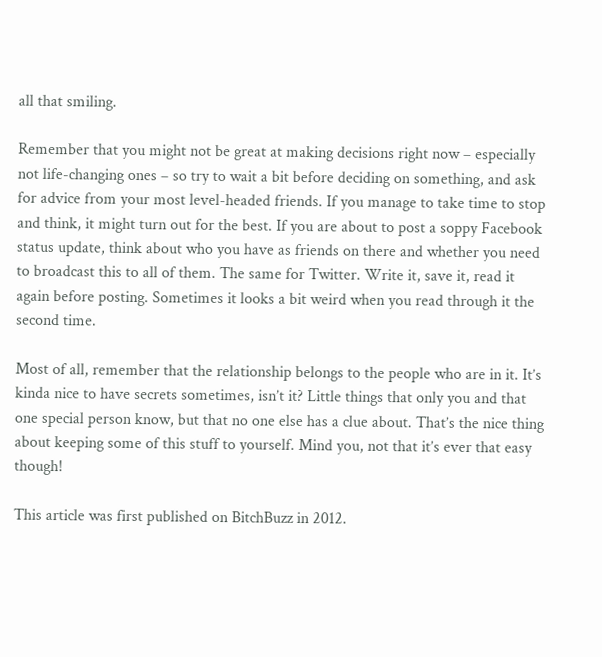all that smiling.

Remember that you might not be great at making decisions right now – especially not life-changing ones – so try to wait a bit before deciding on something, and ask for advice from your most level-headed friends. If you manage to take time to stop and think, it might turn out for the best. If you are about to post a soppy Facebook status update, think about who you have as friends on there and whether you need to broadcast this to all of them. The same for Twitter. Write it, save it, read it again before posting. Sometimes it looks a bit weird when you read through it the second time.

Most of all, remember that the relationship belongs to the people who are in it. It’s kinda nice to have secrets sometimes, isn’t it? Little things that only you and that one special person know, but that no one else has a clue about. That’s the nice thing about keeping some of this stuff to yourself. Mind you, not that it’s ever that easy though!

This article was first published on BitchBuzz in 2012.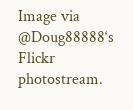Image via @Doug88888‘s Flickr photostream.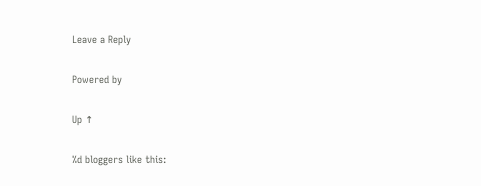Leave a Reply

Powered by

Up ↑

%d bloggers like this: